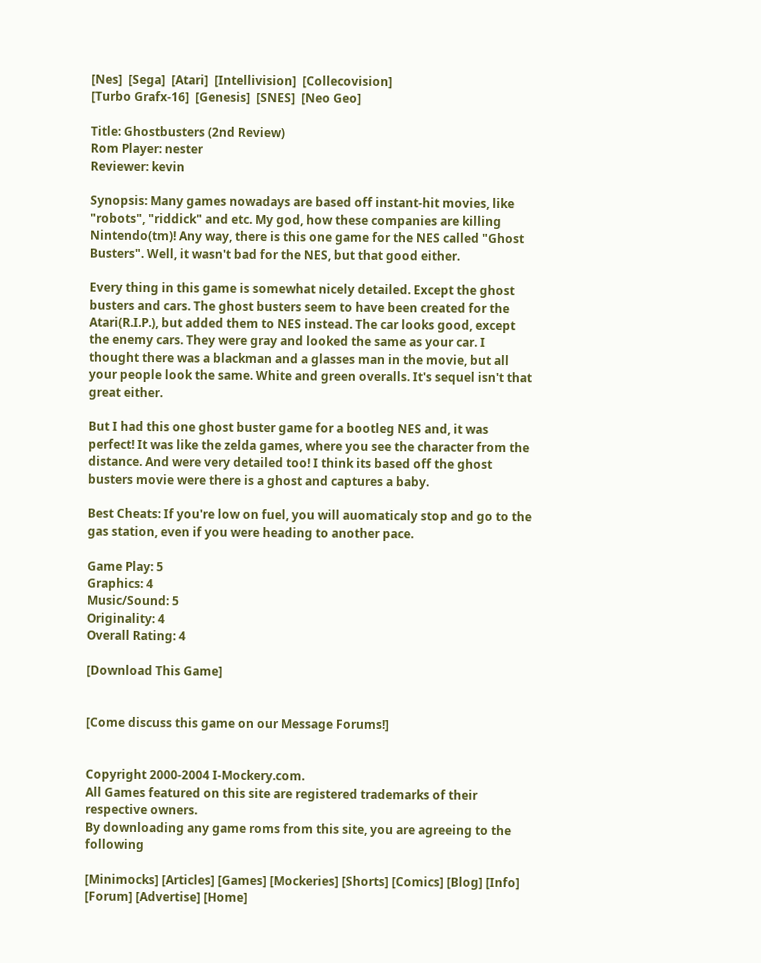[Nes]  [Sega]  [Atari]  [Intellivision]  [Collecovision]
[Turbo Grafx-16]  [Genesis]  [SNES]  [Neo Geo]

Title: Ghostbusters (2nd Review)
Rom Player: nester
Reviewer: kevin

Synopsis: Many games nowadays are based off instant-hit movies, like "robots", "riddick" and etc. My god, how these companies are killing Nintendo(tm)! Any way, there is this one game for the NES called "Ghost Busters". Well, it wasn't bad for the NES, but that good either.

Every thing in this game is somewhat nicely detailed. Except the ghost busters and cars. The ghost busters seem to have been created for the Atari(R.I.P.), but added them to NES instead. The car looks good, except the enemy cars. They were gray and looked the same as your car. I thought there was a blackman and a glasses man in the movie, but all your people look the same. White and green overalls. It's sequel isn't that great either.

But I had this one ghost buster game for a bootleg NES and, it was perfect! It was like the zelda games, where you see the character from the distance. And were very detailed too! I think its based off the ghost busters movie were there is a ghost and captures a baby.

Best Cheats: If you're low on fuel, you will auomaticaly stop and go to the gas station, even if you were heading to another pace.

Game Play: 5
Graphics: 4
Music/Sound: 5
Originality: 4
Overall Rating: 4

[Download This Game]


[Come discuss this game on our Message Forums!]


Copyright 2000-2004 I-Mockery.com.
All Games featured on this site are registered trademarks of their respective owners.
By downloading any game roms from this site, you are agreeing to the following

[Minimocks] [Articles] [Games] [Mockeries] [Shorts] [Comics] [Blog] [Info] [Forum] [Advertise] [Home]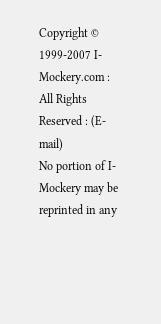Copyright © 1999-2007 I-Mockery.com : All Rights Reserved : (E-mail)
No portion of I-Mockery may be reprinted in any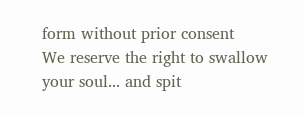form without prior consent
We reserve the right to swallow your soul... and spit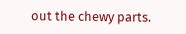out the chewy parts.